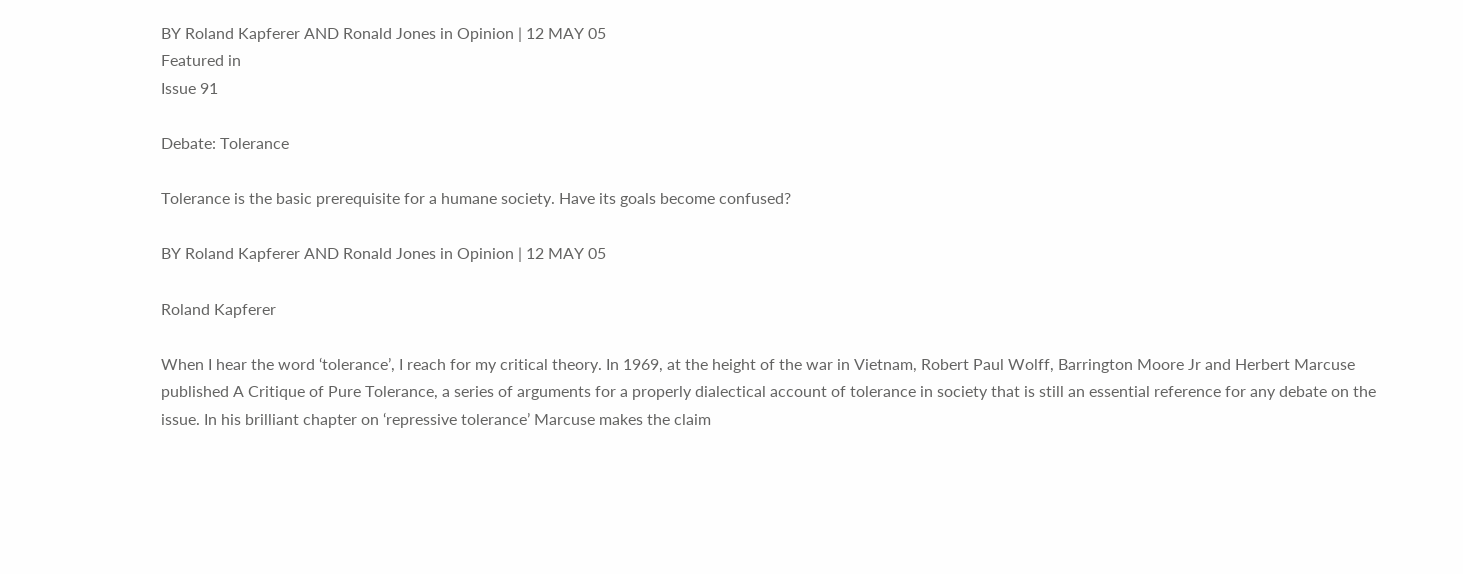BY Roland Kapferer AND Ronald Jones in Opinion | 12 MAY 05
Featured in
Issue 91

Debate: Tolerance

Tolerance is the basic prerequisite for a humane society. Have its goals become confused?

BY Roland Kapferer AND Ronald Jones in Opinion | 12 MAY 05

Roland Kapferer

When I hear the word ‘tolerance’, I reach for my critical theory. In 1969, at the height of the war in Vietnam, Robert Paul Wolff, Barrington Moore Jr and Herbert Marcuse published A Critique of Pure Tolerance, a series of arguments for a properly dialectical account of tolerance in society that is still an essential reference for any debate on the issue. In his brilliant chapter on ‘repressive tolerance’ Marcuse makes the claim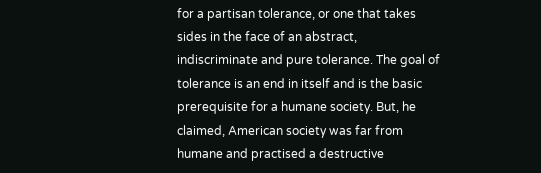for a partisan tolerance, or one that takes sides in the face of an abstract, indiscriminate and pure tolerance. The goal of tolerance is an end in itself and is the basic prerequisite for a humane society. But, he claimed, American society was far from humane and practised a destructive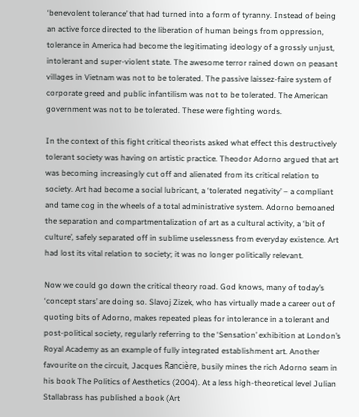‘benevolent tolerance’ that had turned into a form of tyranny. Instead of being an active force directed to the liberation of human beings from oppression, tolerance in America had become the legitimating ideology of a grossly unjust, intolerant and super-violent state. The awesome terror rained down on peasant villages in Vietnam was not to be tolerated. The passive laissez-faire system of corporate greed and public infantilism was not to be tolerated. The American government was not to be tolerated. These were fighting words.

In the context of this fight critical theorists asked what effect this destructively tolerant society was having on artistic practice. Theodor Adorno argued that art was becoming increasingly cut off and alienated from its critical relation to society. Art had become a social lubricant, a ‘tolerated negativity’ – a compliant and tame cog in the wheels of a total administrative system. Adorno bemoaned the separation and compartmentalization of art as a cultural activity, a ‘bit of culture’, safely separated off in sublime uselessness from everyday existence. Art had lost its vital relation to society; it was no longer politically relevant.

Now we could go down the critical theory road. God knows, many of today’s ‘concept stars’ are doing so. Slavoj Zizek, who has virtually made a career out of quoting bits of Adorno, makes repeated pleas for intolerance in a tolerant and post-political society, regularly referring to the ‘Sensation’ exhibition at London’s Royal Academy as an example of fully integrated establishment art. Another favourite on the circuit, Jacques Rancière, busily mines the rich Adorno seam in his book The Politics of Aesthetics (2004). At a less high-theoretical level Julian Stallabrass has published a book (Art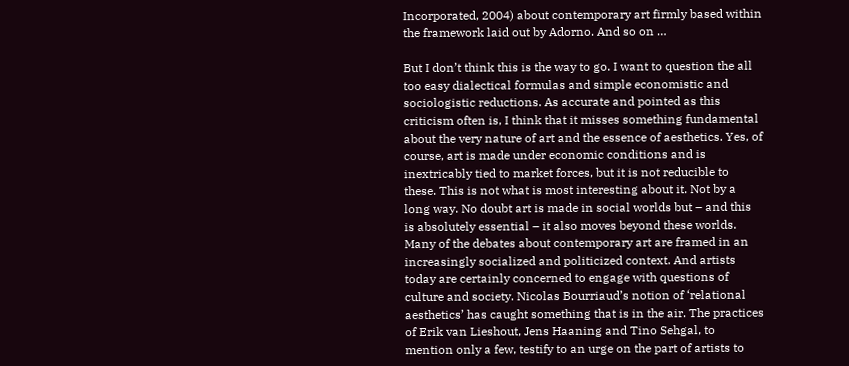Incorporated, 2004) about contemporary art firmly based within the framework laid out by Adorno. And so on …

But I don’t think this is the way to go. I want to question the all too easy dialectical formulas and simple economistic and sociologistic reductions. As accurate and pointed as this criticism often is, I think that it misses something fundamental about the very nature of art and the essence of aesthetics. Yes, of course, art is made under economic conditions and is inextricably tied to market forces, but it is not reducible to these. This is not what is most interesting about it. Not by a long way. No doubt art is made in social worlds but – and this is absolutely essential – it also moves beyond these worlds. Many of the debates about contemporary art are framed in an increasingly socialized and politicized context. And artists today are certainly concerned to engage with questions of culture and society. Nicolas Bourriaud’s notion of ‘relational aesthetics’ has caught something that is in the air. The practices of Erik van Lieshout, Jens Haaning and Tino Sehgal, to mention only a few, testify to an urge on the part of artists to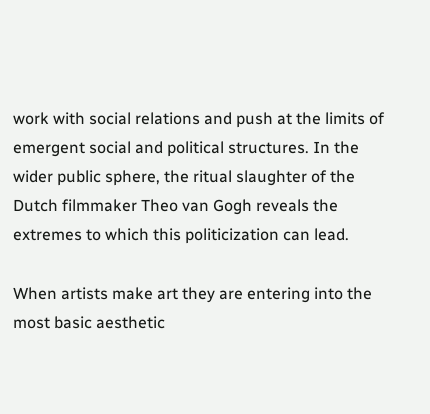work with social relations and push at the limits of emergent social and political structures. In the wider public sphere, the ritual slaughter of the Dutch filmmaker Theo van Gogh reveals the extremes to which this politicization can lead.

When artists make art they are entering into the most basic aesthetic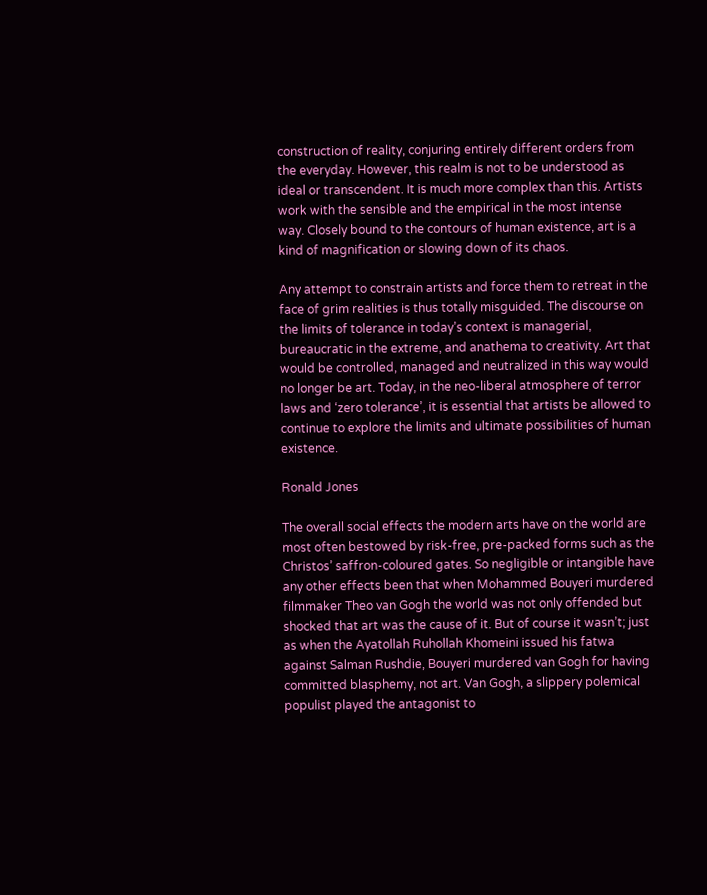construction of reality, conjuring entirely different orders from the everyday. However, this realm is not to be understood as ideal or transcendent. It is much more complex than this. Artists work with the sensible and the empirical in the most intense way. Closely bound to the contours of human existence, art is a kind of magnification or slowing down of its chaos.

Any attempt to constrain artists and force them to retreat in the face of grim realities is thus totally misguided. The discourse on the limits of tolerance in today’s context is managerial, bureaucratic in the extreme, and anathema to creativity. Art that would be controlled, managed and neutralized in this way would no longer be art. Today, in the neo-liberal atmosphere of terror laws and ‘zero tolerance’, it is essential that artists be allowed to continue to explore the limits and ultimate possibilities of human existence.

Ronald Jones

The overall social effects the modern arts have on the world are most often bestowed by risk-free, pre-packed forms such as the Christos’ saffron-coloured gates. So negligible or intangible have any other effects been that when Mohammed Bouyeri murdered filmmaker Theo van Gogh the world was not only offended but shocked that art was the cause of it. But of course it wasn’t; just as when the Ayatollah Ruhollah Khomeini issued his fatwa against Salman Rushdie, Bouyeri murdered van Gogh for having committed blasphemy, not art. Van Gogh, a slippery polemical populist played the antagonist to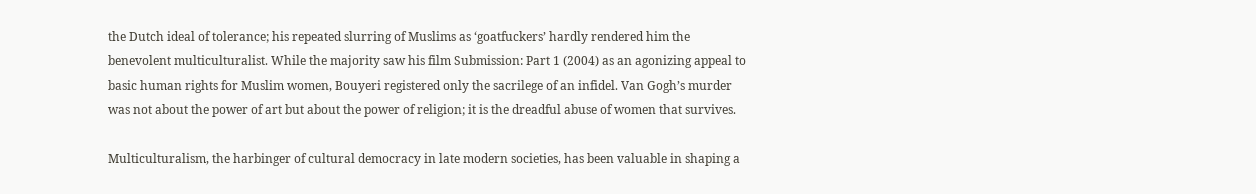the Dutch ideal of tolerance; his repeated slurring of Muslims as ‘goatfuckers’ hardly rendered him the benevolent multiculturalist. While the majority saw his film Submission: Part 1 (2004) as an agonizing appeal to basic human rights for Muslim women, Bouyeri registered only the sacrilege of an infidel. Van Gogh’s murder was not about the power of art but about the power of religion; it is the dreadful abuse of women that survives.

Multiculturalism, the harbinger of cultural democracy in late modern societies, has been valuable in shaping a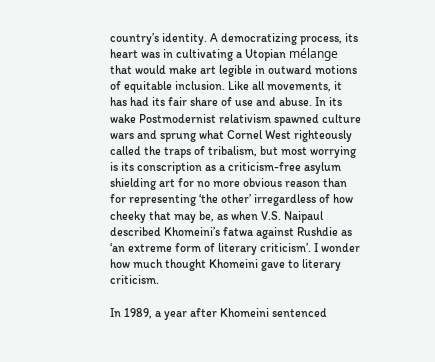country’s identity. A democratizing process, its heart was in cultivating a Utopian mélange that would make art legible in outward motions of equitable inclusion. Like all movements, it has had its fair share of use and abuse. In its wake Postmodernist relativism spawned culture wars and sprung what Cornel West righteously called the traps of tribalism, but most worrying is its conscription as a criticism-free asylum shielding art for no more obvious reason than for representing ‘the other’ irregardless of how cheeky that may be, as when V.S. Naipaul described Khomeini’s fatwa against Rushdie as ‘an extreme form of literary criticism’. I wonder how much thought Khomeini gave to literary criticism.

In 1989, a year after Khomeini sentenced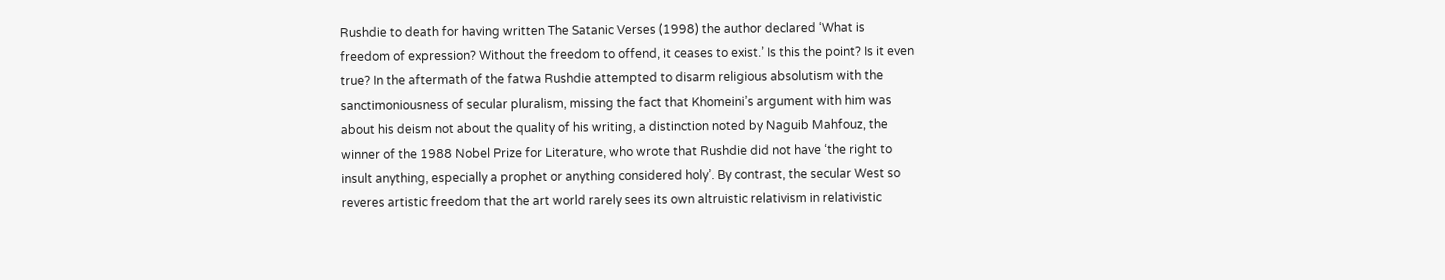Rushdie to death for having written The Satanic Verses (1998) the author declared ‘What is freedom of expression? Without the freedom to offend, it ceases to exist.’ Is this the point? Is it even true? In the aftermath of the fatwa Rushdie attempted to disarm religious absolutism with the sanctimoniousness of secular pluralism, missing the fact that Khomeini’s argument with him was about his deism not about the quality of his writing, a distinction noted by Naguib Mahfouz, the winner of the 1988 Nobel Prize for Literature, who wrote that Rushdie did not have ‘the right to insult anything, especially a prophet or anything considered holy’. By contrast, the secular West so reveres artistic freedom that the art world rarely sees its own altruistic relativism in relativistic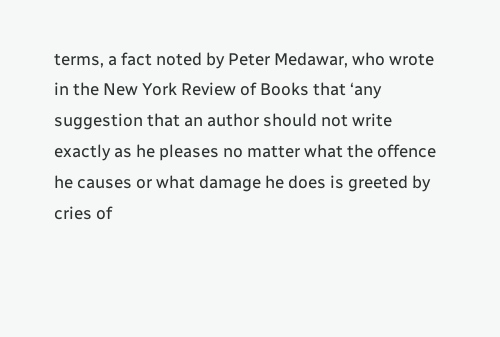terms, a fact noted by Peter Medawar, who wrote in the New York Review of Books that ‘any suggestion that an author should not write exactly as he pleases no matter what the offence he causes or what damage he does is greeted by cries of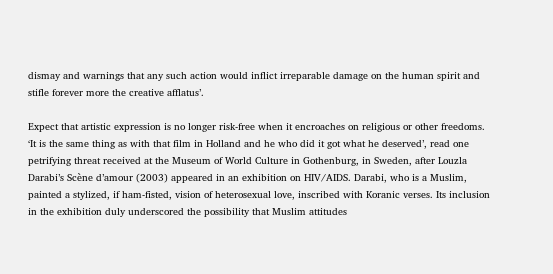dismay and warnings that any such action would inflict irreparable damage on the human spirit and stifle forever more the creative afflatus’.

Expect that artistic expression is no longer risk-free when it encroaches on religious or other freedoms. ‘It is the same thing as with that film in Holland and he who did it got what he deserved’, read one petrifying threat received at the Museum of World Culture in Gothenburg, in Sweden, after Louzla Darabi’s Scène d’amour (2003) appeared in an exhibition on HIV/AIDS. Darabi, who is a Muslim, painted a stylized, if ham-fisted, vision of heterosexual love, inscribed with Koranic verses. Its inclusion in the exhibition duly underscored the possibility that Muslim attitudes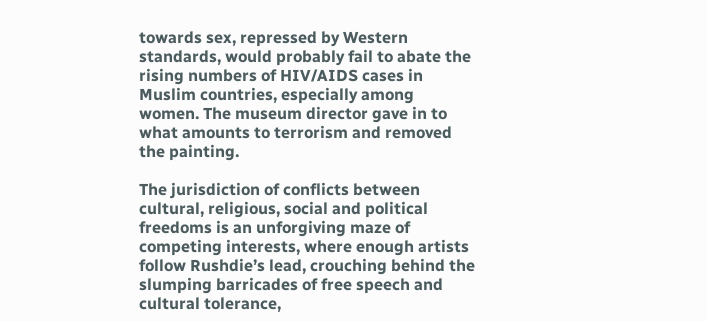towards sex, repressed by Western standards, would probably fail to abate the rising numbers of HIV/AIDS cases in Muslim countries, especially among women. The museum director gave in to what amounts to terrorism and removed the painting.

The jurisdiction of conflicts between cultural, religious, social and political freedoms is an unforgiving maze of competing interests, where enough artists follow Rushdie’s lead, crouching behind the slumping barricades of free speech and cultural tolerance,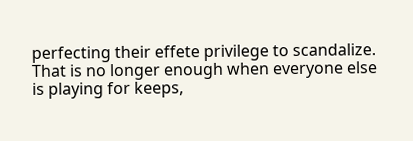perfecting their effete privilege to scandalize. That is no longer enough when everyone else is playing for keeps,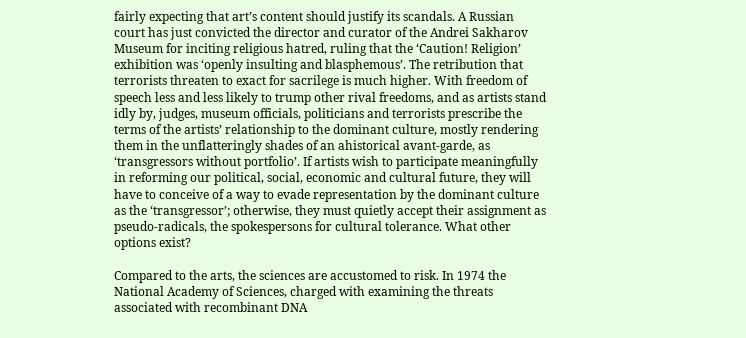fairly expecting that art’s content should justify its scandals. A Russian court has just convicted the director and curator of the Andrei Sakharov Museum for inciting religious hatred, ruling that the ‘Caution! Religion’ exhibition was ‘openly insulting and blasphemous’. The retribution that terrorists threaten to exact for sacrilege is much higher. With freedom of speech less and less likely to trump other rival freedoms, and as artists stand idly by, judges, museum officials, politicians and terrorists prescribe the terms of the artists’ relationship to the dominant culture, mostly rendering them in the unflatteringly shades of an ahistorical avant-garde, as ‘transgressors without portfolio’. If artists wish to participate meaningfully in reforming our political, social, economic and cultural future, they will have to conceive of a way to evade representation by the dominant culture as the ‘transgressor’; otherwise, they must quietly accept their assignment as pseudo-radicals, the spokespersons for cultural tolerance. What other options exist?

Compared to the arts, the sciences are accustomed to risk. In 1974 the National Academy of Sciences, charged with examining the threats associated with recombinant DNA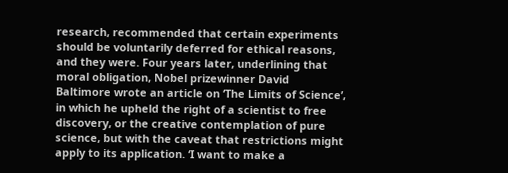research, recommended that certain experiments should be voluntarily deferred for ethical reasons, and they were. Four years later, underlining that moral obligation, Nobel prizewinner David Baltimore wrote an article on ‘The Limits of Science’, in which he upheld the right of a scientist to free discovery, or the creative contemplation of pure science, but with the caveat that restrictions might apply to its application. ‘I want to make a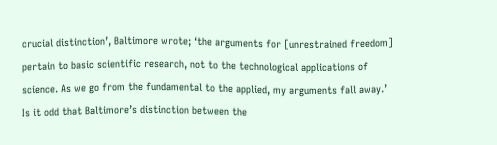crucial distinction’, Baltimore wrote; ‘the arguments for [unrestrained freedom] pertain to basic scientific research, not to the technological applications of science. As we go from the fundamental to the applied, my arguments fall away.’ Is it odd that Baltimore’s distinction between the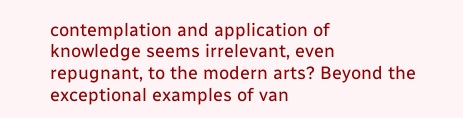contemplation and application of knowledge seems irrelevant, even repugnant, to the modern arts? Beyond the exceptional examples of van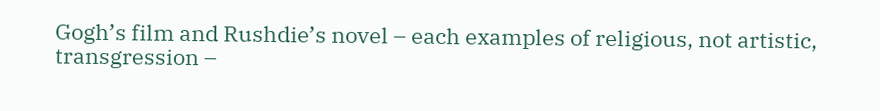Gogh’s film and Rushdie’s novel – each examples of religious, not artistic, transgression –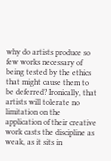why do artists produce so few works necessary of being tested by the ethics that might cause them to be deferred? Ironically, that artists will tolerate no limitation on the application of their creative work casts the discipline as weak, as it sits in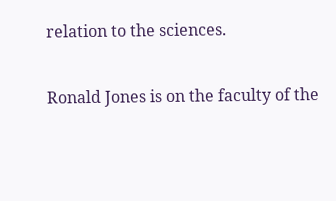relation to the sciences.

Ronald Jones is on the faculty of the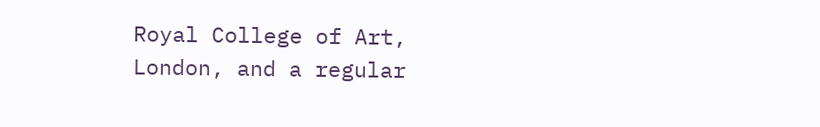Royal College of Art, London, and a regular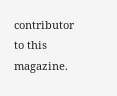contributor to this magazine.